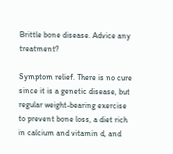Brittle bone disease. Advice any treatment?

Symptom relief. There is no cure since it is a genetic disease, but regular weight-bearing exercise to prevent bone loss, a diet rich in calcium and vitamin d, and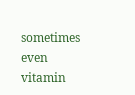sometimes even vitamin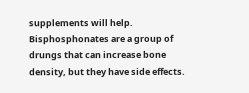supplements will help. Bisphosphonates are a group of drungs that can increase bone density, but they have side effects.